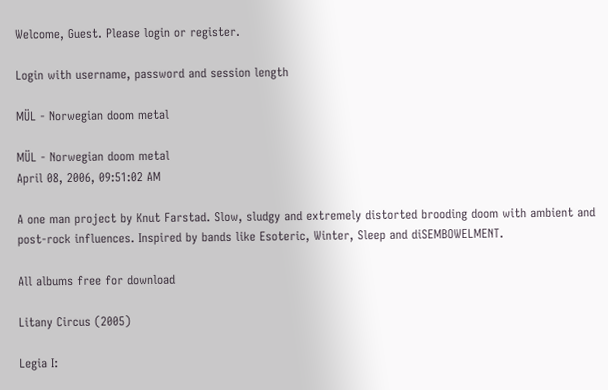Welcome, Guest. Please login or register.

Login with username, password and session length

MÜL - Norwegian doom metal

MÜL - Norwegian doom metal
April 08, 2006, 09:51:02 AM

A one man project by Knut Farstad. Slow, sludgy and extremely distorted brooding doom with ambient and post-rock influences. Inspired by bands like Esoteric, Winter, Sleep and diSEMBOWELMENT.

All albums free for download

Litany Circus (2005)

Legia I: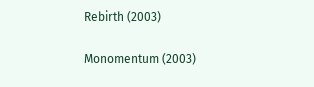Rebirth (2003)

Monomentum (2003)